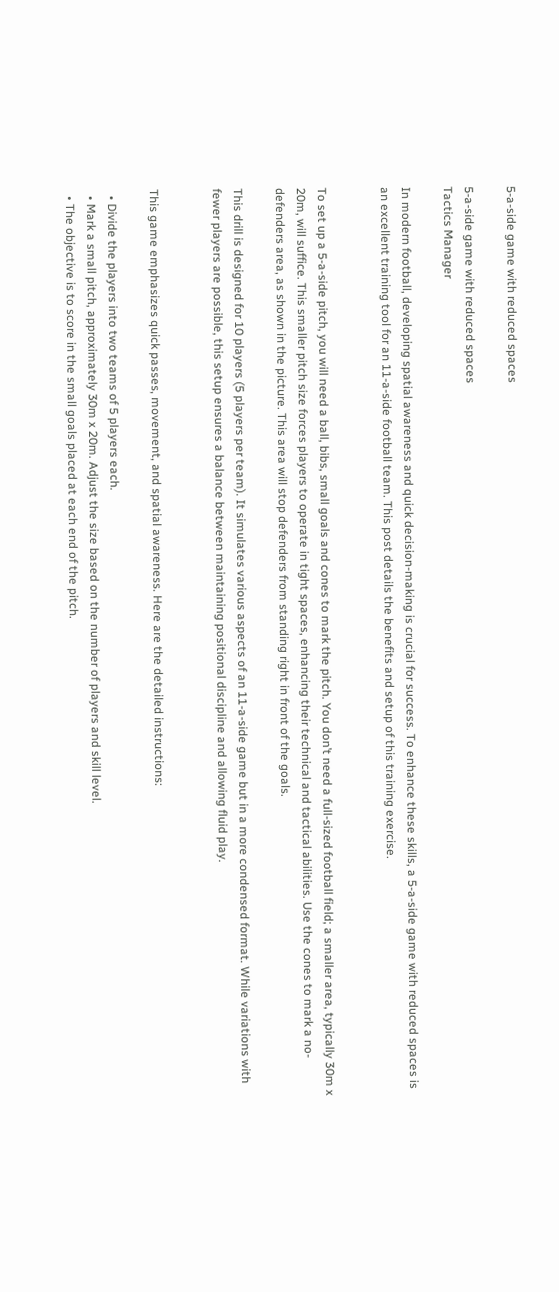5-a-side game with reduced spaces

5-a-side game with reduced spaces
Tactics Manager

In modern football, developing spatial awareness and quick decision-making is crucial for success. To enhance these skills, a 5-a-side game with reduced spaces is an excellent training tool for an 11-a-side football team. This post details the benefits and setup of this training exercise.


To set up a 5-a-side pitch, you will need a ball, bibs, small goals and cones to mark the pitch. You don’t need a full-sized football field; a smaller area, typically 30m x 20m, will suffice. This smaller pitch size forces players to operate in tight spaces, enhancing their technical and tactical abilities. Use the cones to mark a no-defenders area, as shown in the picture. This area will stop defenders from standing right in front of the goals.

This drill is designed for 10 players (5 players per team). It simulates various aspects of an 11-a-side game but in a more condensed format. While variations with fewer players are possible, this setup ensures a balance between maintaining positional discipline and allowing fluid play.


This game emphasizes quick passes, movement, and spatial awareness. Here are the detailed instructions:

  • Divide the players into two teams of 5 players each.
  • Mark a small pitch, approximately 30m x 20m. Adjust the size based on the number of players and skill level.
  • The objective is to score in the small goals placed at each end of the pitch.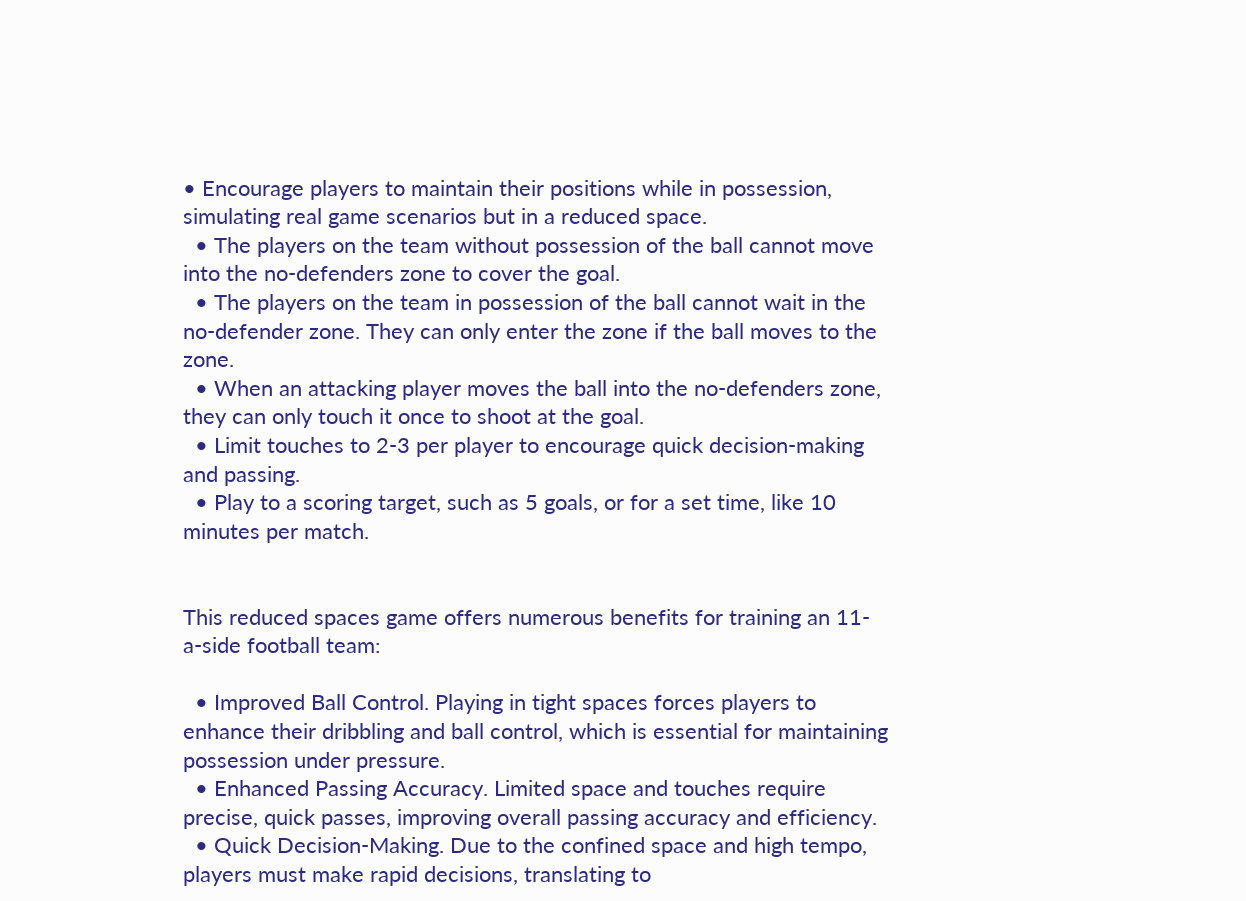• Encourage players to maintain their positions while in possession, simulating real game scenarios but in a reduced space.
  • The players on the team without possession of the ball cannot move into the no-defenders zone to cover the goal.
  • The players on the team in possession of the ball cannot wait in the no-defender zone. They can only enter the zone if the ball moves to the zone.
  • When an attacking player moves the ball into the no-defenders zone, they can only touch it once to shoot at the goal.
  • Limit touches to 2-3 per player to encourage quick decision-making and passing.
  • Play to a scoring target, such as 5 goals, or for a set time, like 10 minutes per match.


This reduced spaces game offers numerous benefits for training an 11-a-side football team:

  • Improved Ball Control. Playing in tight spaces forces players to enhance their dribbling and ball control, which is essential for maintaining possession under pressure.
  • Enhanced Passing Accuracy. Limited space and touches require precise, quick passes, improving overall passing accuracy and efficiency.
  • Quick Decision-Making. Due to the confined space and high tempo, players must make rapid decisions, translating to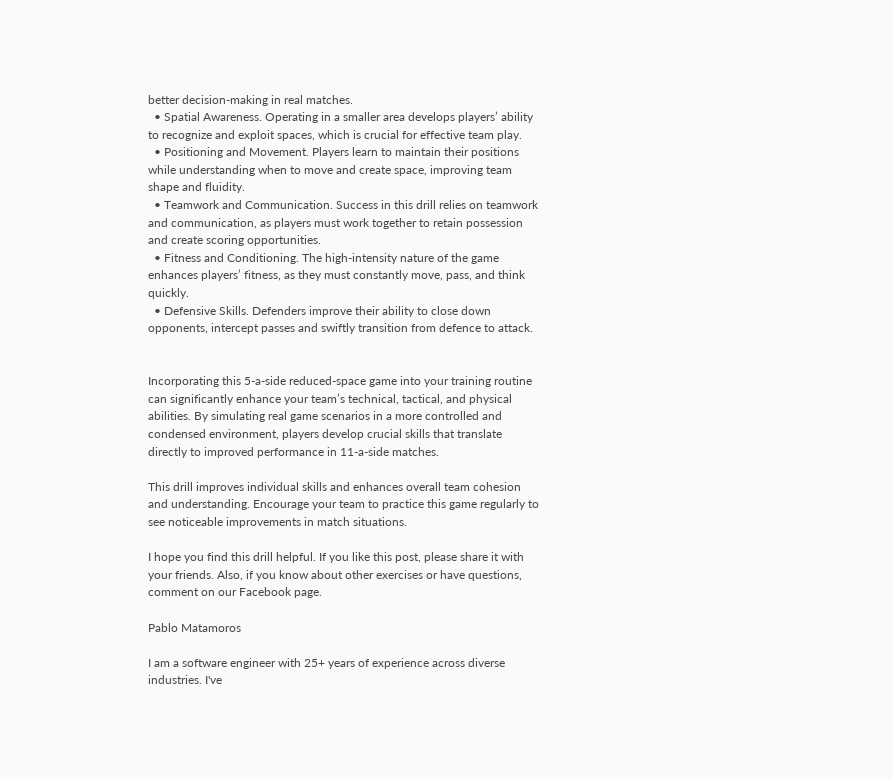better decision-making in real matches.
  • Spatial Awareness. Operating in a smaller area develops players’ ability to recognize and exploit spaces, which is crucial for effective team play.
  • Positioning and Movement. Players learn to maintain their positions while understanding when to move and create space, improving team shape and fluidity.
  • Teamwork and Communication. Success in this drill relies on teamwork and communication, as players must work together to retain possession and create scoring opportunities.
  • Fitness and Conditioning. The high-intensity nature of the game enhances players’ fitness, as they must constantly move, pass, and think quickly.
  • Defensive Skills. Defenders improve their ability to close down opponents, intercept passes and swiftly transition from defence to attack.


Incorporating this 5-a-side reduced-space game into your training routine can significantly enhance your team’s technical, tactical, and physical abilities. By simulating real game scenarios in a more controlled and condensed environment, players develop crucial skills that translate directly to improved performance in 11-a-side matches.

This drill improves individual skills and enhances overall team cohesion and understanding. Encourage your team to practice this game regularly to see noticeable improvements in match situations.

I hope you find this drill helpful. If you like this post, please share it with your friends. Also, if you know about other exercises or have questions, comment on our Facebook page.

Pablo Matamoros

I am a software engineer with 25+ years of experience across diverse industries. I've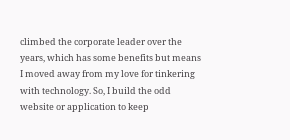climbed the corporate leader over the years, which has some benefits but means I moved away from my love for tinkering with technology. So, I build the odd website or application to keep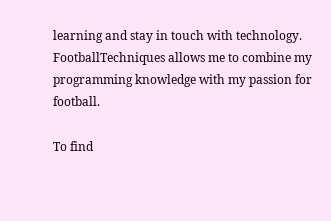learning and stay in touch with technology. FootballTechniques allows me to combine my programming knowledge with my passion for football.

To find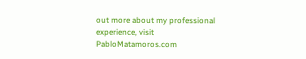out more about my professional experience, visit PabloMatamoros.com